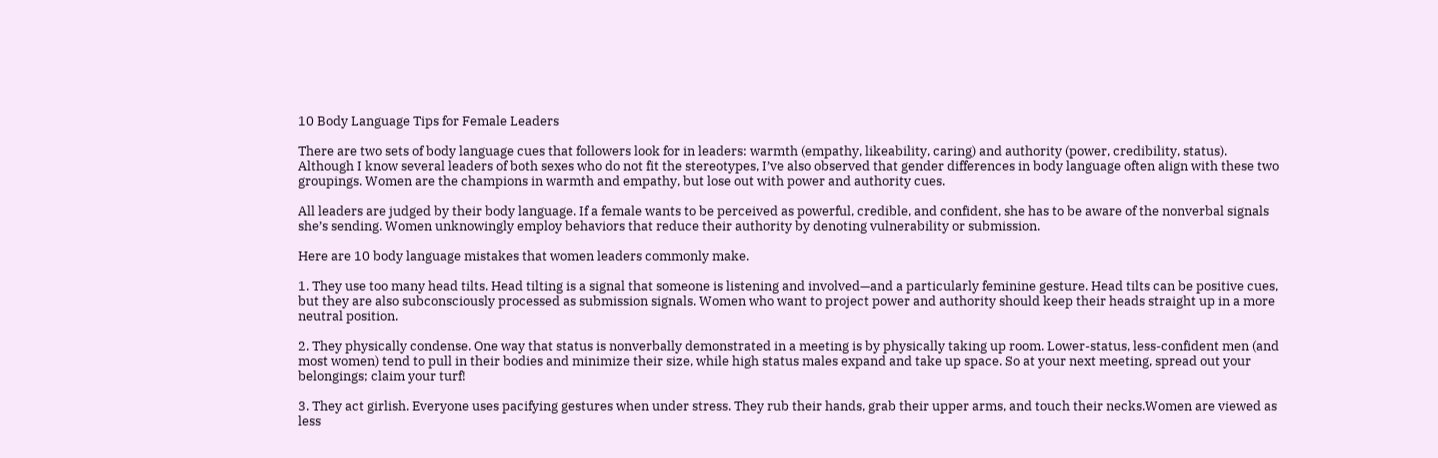10 Body Language Tips for Female Leaders

There are two sets of body language cues that followers look for in leaders: warmth (empathy, likeability, caring) and authority (power, credibility, status). Although I know several leaders of both sexes who do not fit the stereotypes, I’ve also observed that gender differences in body language often align with these two groupings. Women are the champions in warmth and empathy, but lose out with power and authority cues.

All leaders are judged by their body language. If a female wants to be perceived as powerful, credible, and confident, she has to be aware of the nonverbal signals she’s sending. Women unknowingly employ behaviors that reduce their authority by denoting vulnerability or submission.

Here are 10 body language mistakes that women leaders commonly make.

1. They use too many head tilts. Head tilting is a signal that someone is listening and involved—and a particularly feminine gesture. Head tilts can be positive cues, but they are also subconsciously processed as submission signals. Women who want to project power and authority should keep their heads straight up in a more neutral position.

2. They physically condense. One way that status is nonverbally demonstrated in a meeting is by physically taking up room. Lower-status, less-confident men (and most women) tend to pull in their bodies and minimize their size, while high status males expand and take up space. So at your next meeting, spread out your belongings; claim your turf!

3. They act girlish. Everyone uses pacifying gestures when under stress. They rub their hands, grab their upper arms, and touch their necks.Women are viewed as less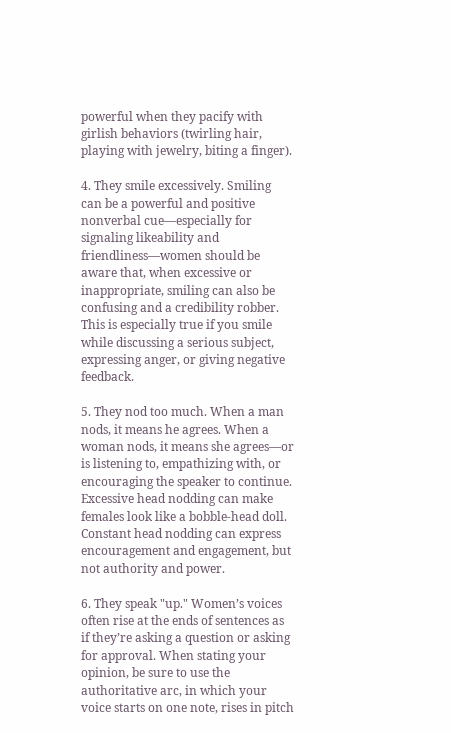powerful when they pacify with girlish behaviors (twirling hair, playing with jewelry, biting a finger).

4. They smile excessively. Smiling can be a powerful and positive nonverbal cue—especially for signaling likeability and friendliness—women should be aware that, when excessive or inappropriate, smiling can also be confusing and a credibility robber. This is especially true if you smile while discussing a serious subject, expressing anger, or giving negative feedback.

5. They nod too much. When a man nods, it means he agrees. When a woman nods, it means she agrees—or is listening to, empathizing with, or encouraging the speaker to continue. Excessive head nodding can make females look like a bobble-head doll. Constant head nodding can express encouragement and engagement, but not authority and power.

6. They speak "up." Women’s voices often rise at the ends of sentences as if they’re asking a question or asking for approval. When stating your opinion, be sure to use the authoritative arc, in which your voice starts on one note, rises in pitch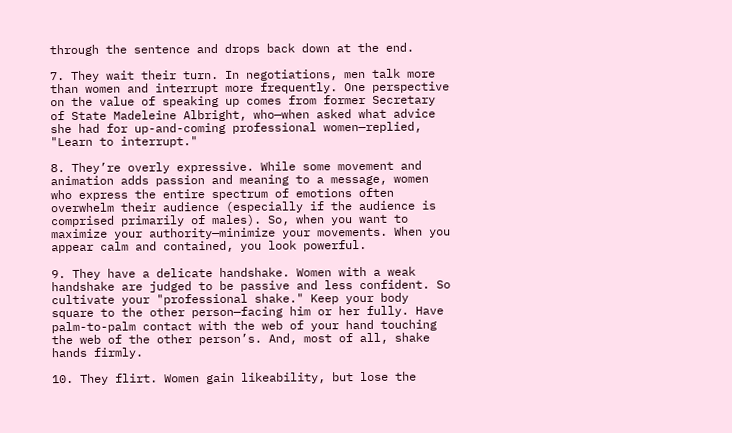through the sentence and drops back down at the end.

7. They wait their turn. In negotiations, men talk more than women and interrupt more frequently. One perspective on the value of speaking up comes from former Secretary of State Madeleine Albright, who—when asked what advice she had for up-and-coming professional women—replied, "Learn to interrupt."

8. They’re overly expressive. While some movement and animation adds passion and meaning to a message, women who express the entire spectrum of emotions often overwhelm their audience (especially if the audience is comprised primarily of males). So, when you want to maximize your authority—minimize your movements. When you appear calm and contained, you look powerful.

9. They have a delicate handshake. Women with a weak handshake are judged to be passive and less confident. So cultivate your "professional shake." Keep your body square to the other person—facing him or her fully. Have palm-to-palm contact with the web of your hand touching the web of the other person’s. And, most of all, shake hands firmly.

10. They flirt. Women gain likeability, but lose the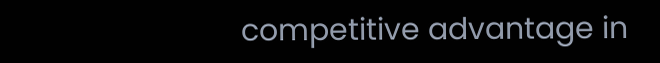competitive advantage in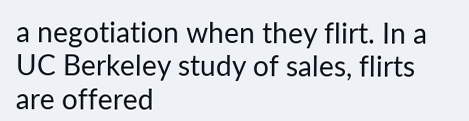a negotiation when they flirt. In a UC Berkeley study of sales, flirts are offered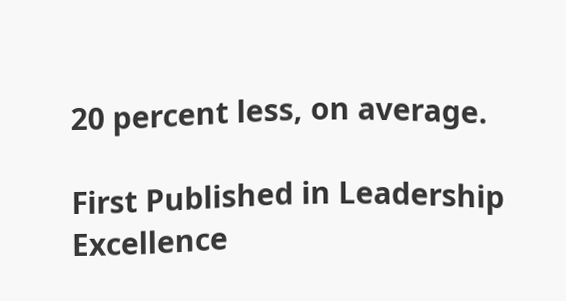20 percent less, on average.

First Published in Leadership Excellence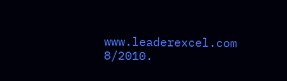www.leaderexcel.com 8/2010.